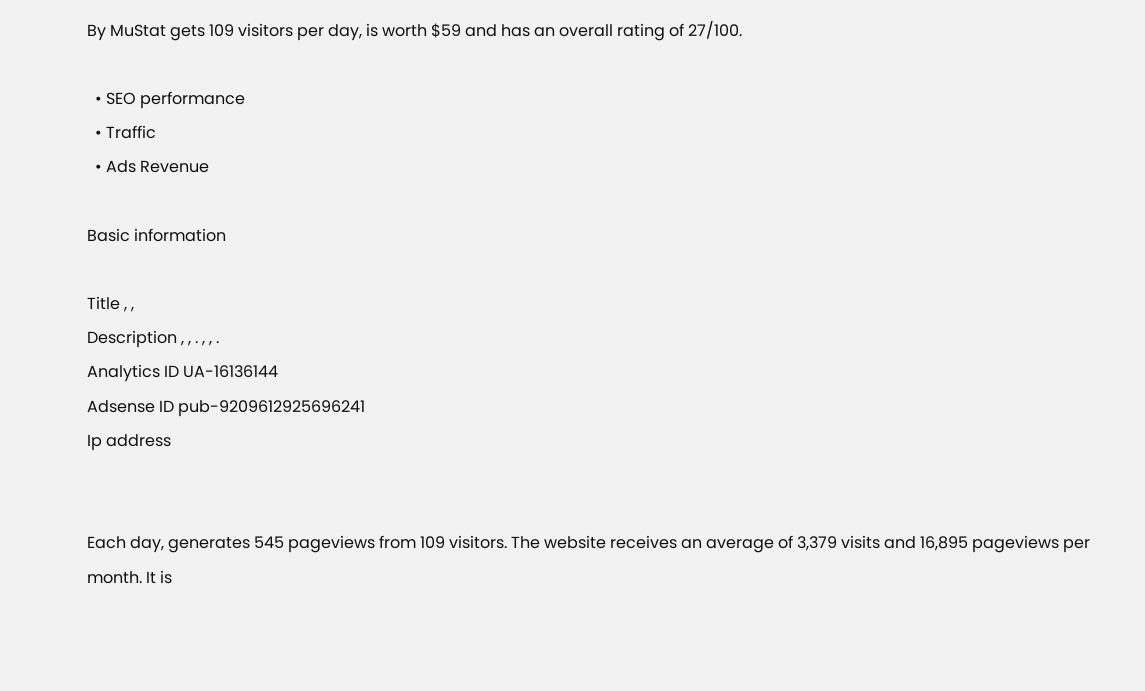By MuStat gets 109 visitors per day, is worth $59 and has an overall rating of 27/100.

  • SEO performance
  • Traffic
  • Ads Revenue

Basic information

Title , ,
Description , , . , , .
Analytics ID UA-16136144
Adsense ID pub-9209612925696241
Ip address


Each day, generates 545 pageviews from 109 visitors. The website receives an average of 3,379 visits and 16,895 pageviews per month. It is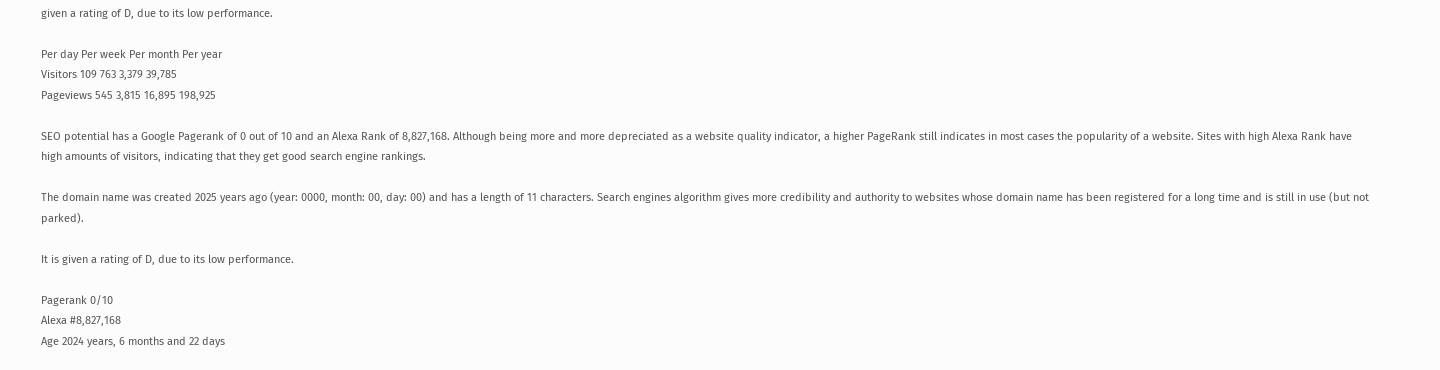given a rating of D, due to its low performance.

Per day Per week Per month Per year
Visitors 109 763 3,379 39,785
Pageviews 545 3,815 16,895 198,925

SEO potential has a Google Pagerank of 0 out of 10 and an Alexa Rank of 8,827,168. Although being more and more depreciated as a website quality indicator, a higher PageRank still indicates in most cases the popularity of a website. Sites with high Alexa Rank have high amounts of visitors, indicating that they get good search engine rankings.

The domain name was created 2025 years ago (year: 0000, month: 00, day: 00) and has a length of 11 characters. Search engines algorithm gives more credibility and authority to websites whose domain name has been registered for a long time and is still in use (but not parked).

It is given a rating of D, due to its low performance.

Pagerank 0/10
Alexa #8,827,168
Age 2024 years, 6 months and 22 days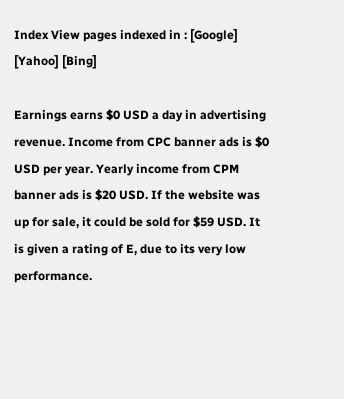Index View pages indexed in : [Google] [Yahoo] [Bing]

Earnings earns $0 USD a day in advertising revenue. Income from CPC banner ads is $0 USD per year. Yearly income from CPM banner ads is $20 USD. If the website was up for sale, it could be sold for $59 USD. It is given a rating of E, due to its very low performance.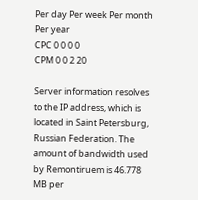Per day Per week Per month Per year
CPC 0 0 0 0
CPM 0 0 2 20

Server information resolves to the IP address, which is located in Saint Petersburg, Russian Federation. The amount of bandwidth used by Remontiruem is 46.778 MB per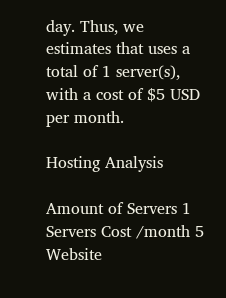day. Thus, we estimates that uses a total of 1 server(s), with a cost of $5 USD per month.

Hosting Analysis

Amount of Servers 1
Servers Cost /month 5
Website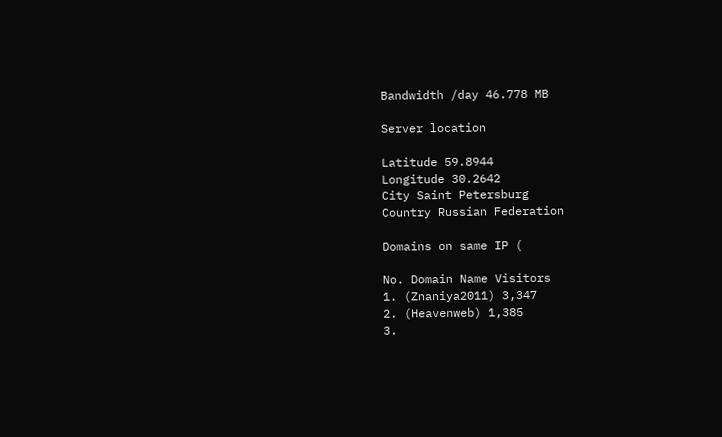Bandwidth /day 46.778 MB

Server location

Latitude 59.8944
Longitude 30.2642
City Saint Petersburg
Country Russian Federation

Domains on same IP (

No. Domain Name Visitors
1. (Znaniya2011) 3,347
2. (Heavenweb) 1,385
3.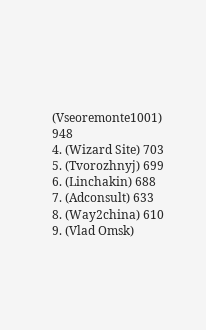(Vseoremonte1001) 948
4. (Wizard Site) 703
5. (Tvorozhnyj) 699
6. (Linchakin) 688
7. (Adconsult) 633
8. (Way2china) 610
9. (Vlad Omsk)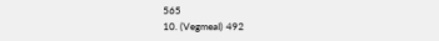565
10. (Vegmeal) 492